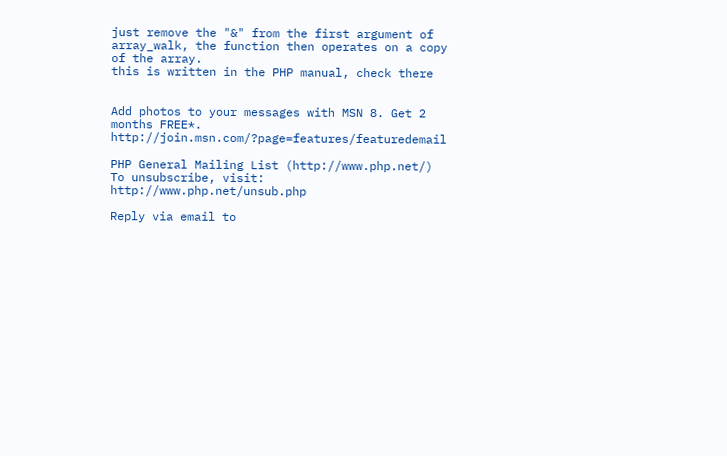just remove the "&" from the first argument of array_walk, the function then operates on a copy of the array.
this is written in the PHP manual, check there


Add photos to your messages with MSN 8. Get 2 months FREE*. http://join.msn.com/?page=features/featuredemail

PHP General Mailing List (http://www.php.net/)
To unsubscribe, visit: http://www.php.net/unsub.php

Reply via email to